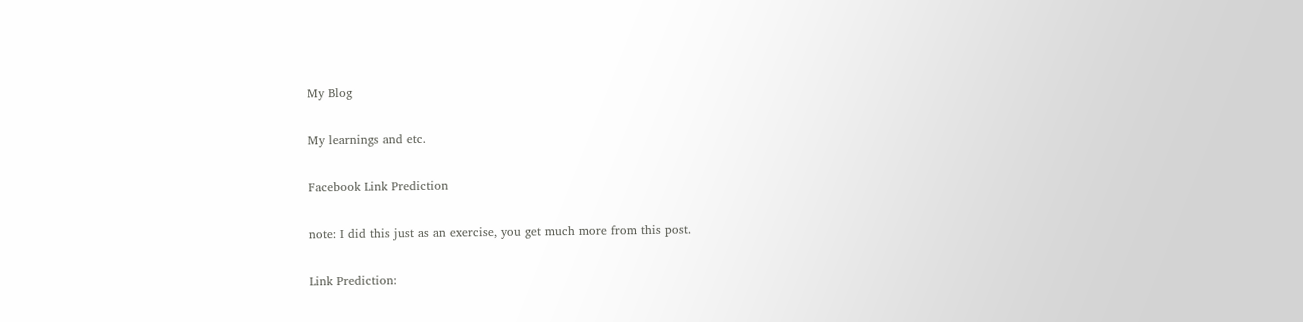My Blog

My learnings and etc.

Facebook Link Prediction

note: I did this just as an exercise, you get much more from this post.

Link Prediction: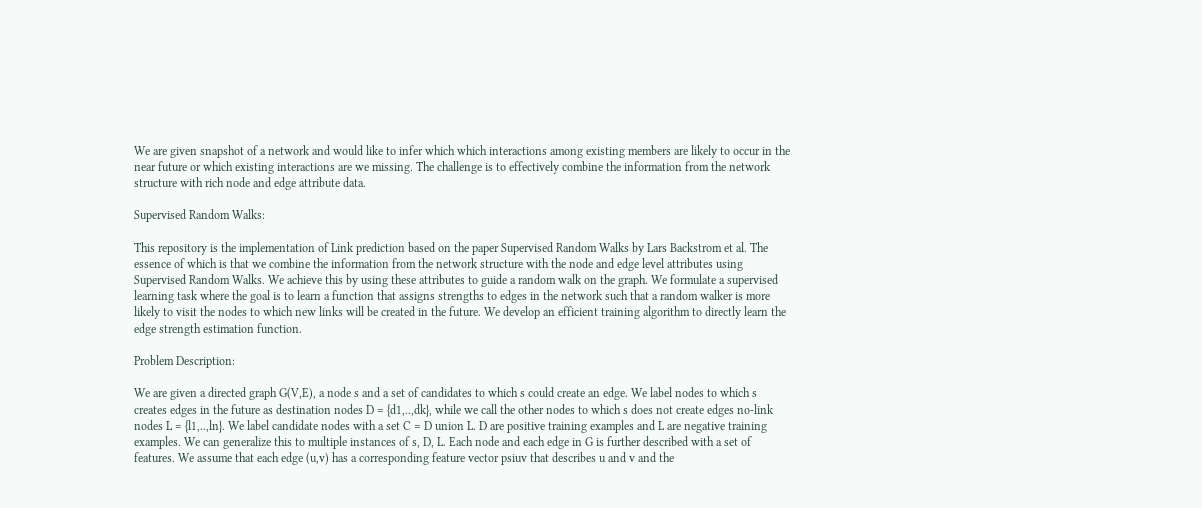We are given snapshot of a network and would like to infer which which interactions among existing members are likely to occur in the near future or which existing interactions are we missing. The challenge is to effectively combine the information from the network structure with rich node and edge attribute data.

Supervised Random Walks:

This repository is the implementation of Link prediction based on the paper Supervised Random Walks by Lars Backstrom et al. The essence of which is that we combine the information from the network structure with the node and edge level attributes using Supervised Random Walks. We achieve this by using these attributes to guide a random walk on the graph. We formulate a supervised learning task where the goal is to learn a function that assigns strengths to edges in the network such that a random walker is more likely to visit the nodes to which new links will be created in the future. We develop an efficient training algorithm to directly learn the edge strength estimation function.

Problem Description:

We are given a directed graph G(V,E), a node s and a set of candidates to which s could create an edge. We label nodes to which s creates edges in the future as destination nodes D = {d1,..,dk}, while we call the other nodes to which s does not create edges no-link nodes L = {l1,..,ln}. We label candidate nodes with a set C = D union L. D are positive training examples and L are negative training examples. We can generalize this to multiple instances of s, D, L. Each node and each edge in G is further described with a set of features. We assume that each edge (u,v) has a corresponding feature vector psiuv that describes u and v and the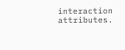interaction attributes.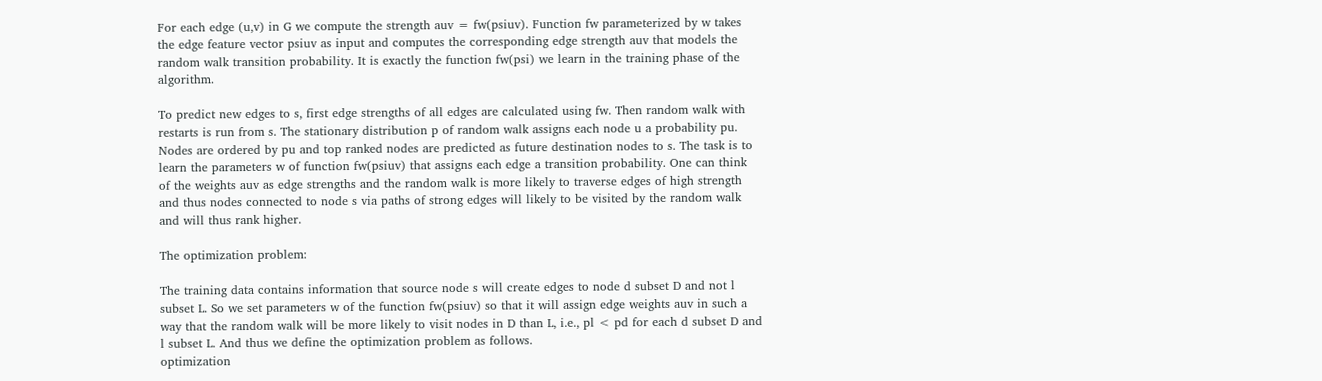For each edge (u,v) in G we compute the strength auv = fw(psiuv). Function fw parameterized by w takes the edge feature vector psiuv as input and computes the corresponding edge strength auv that models the random walk transition probability. It is exactly the function fw(psi) we learn in the training phase of the algorithm.

To predict new edges to s, first edge strengths of all edges are calculated using fw. Then random walk with restarts is run from s. The stationary distribution p of random walk assigns each node u a probability pu. Nodes are ordered by pu and top ranked nodes are predicted as future destination nodes to s. The task is to learn the parameters w of function fw(psiuv) that assigns each edge a transition probability. One can think of the weights auv as edge strengths and the random walk is more likely to traverse edges of high strength and thus nodes connected to node s via paths of strong edges will likely to be visited by the random walk and will thus rank higher.

The optimization problem:

The training data contains information that source node s will create edges to node d subset D and not l subset L. So we set parameters w of the function fw(psiuv) so that it will assign edge weights auv in such a way that the random walk will be more likely to visit nodes in D than L, i.e., pl < pd for each d subset D and l subset L. And thus we define the optimization problem as follows.
optimization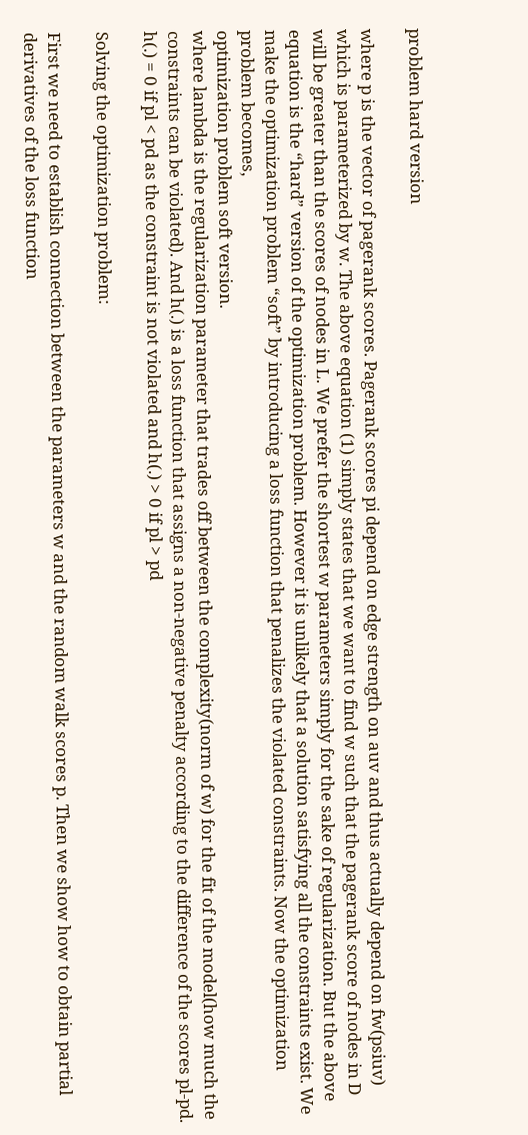problem hard version

where p is the vector of pagerank scores. Pagerank scores pi depend on edge strength on auv and thus actually depend on fw(psiuv) which is parameterized by w. The above equation (1) simply states that we want to find w such that the pagerank score of nodes in D will be greater than the scores of nodes in L. We prefer the shortest w parameters simply for the sake of regularization. But the above equation is the “hard” version of the optimization problem. However it is unlikely that a solution satisfying all the constraints exist. We make the optimization problem “soft” by introducing a loss function that penalizes the violated constraints. Now the optimization problem becomes,
optimization problem soft version.
where lambda is the regularization parameter that trades off between the complexity(norm of w) for the fit of the model(how much the constraints can be violated). And h(.) is a loss function that assigns a non-negative penalty according to the difference of the scores pl-pd. h(.) = 0 if pl < pd as the constraint is not violated and h(.) > 0 if pl > pd

Solving the optimization problem:

First we need to establish connection between the parameters w and the random walk scores p. Then we show how to obtain partial derivatives of the loss function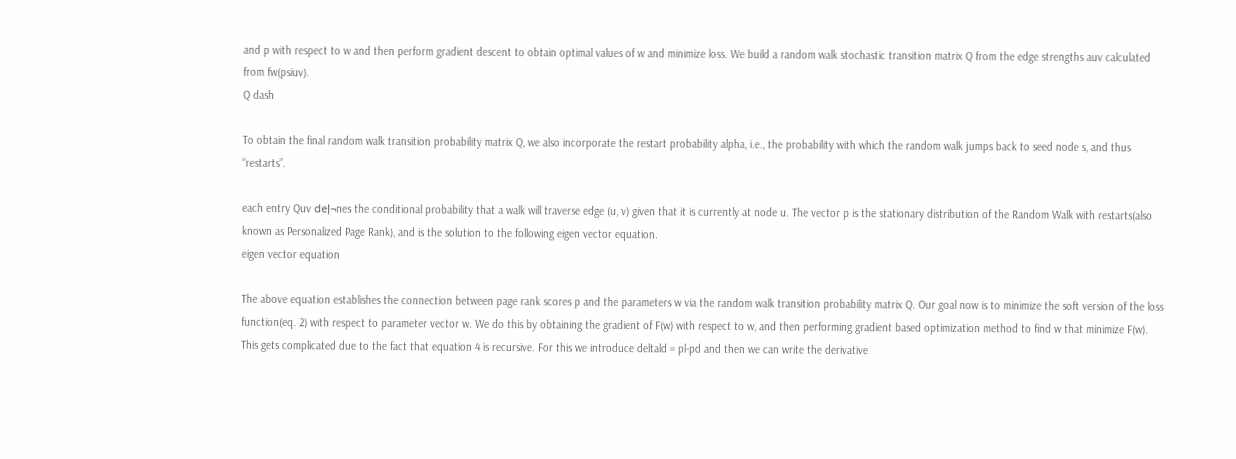and p with respect to w and then perform gradient descent to obtain optimal values of w and minimize loss. We build a random walk stochastic transition matrix Q from the edge strengths auv calculated from fw(psiuv).
Q dash

To obtain the final random walk transition probability matrix Q, we also incorporate the restart probability alpha, i.e., the probability with which the random walk jumps back to seed node s, and thus “restarts”.

each entry Quv deļ¬nes the conditional probability that a walk will traverse edge (u, v) given that it is currently at node u. The vector p is the stationary distribution of the Random Walk with restarts(also known as Personalized Page Rank), and is the solution to the following eigen vector equation.
eigen vector equation

The above equation establishes the connection between page rank scores p and the parameters w via the random walk transition probability matrix Q. Our goal now is to minimize the soft version of the loss function(eq. 2) with respect to parameter vector w. We do this by obtaining the gradient of F(w) with respect to w, and then performing gradient based optimization method to find w that minimize F(w). This gets complicated due to the fact that equation 4 is recursive. For this we introduce deltald = pl-pd and then we can write the derivative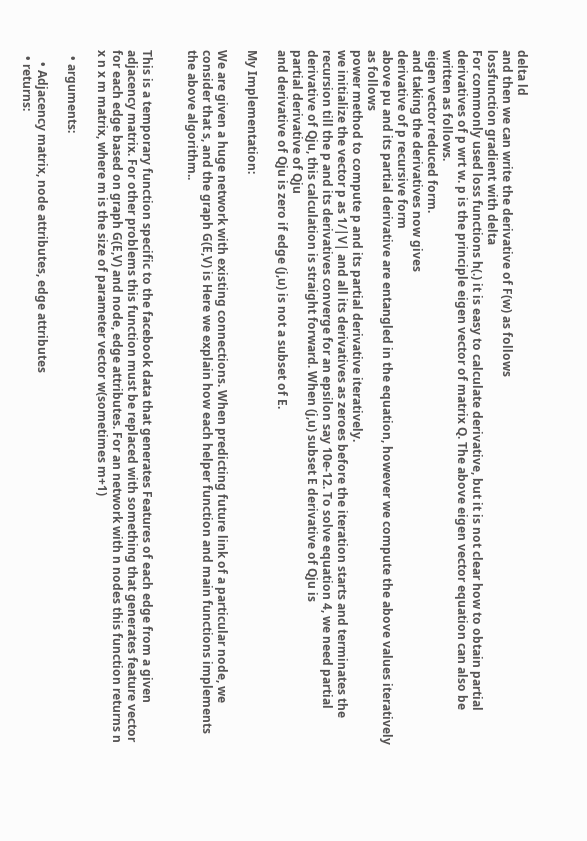delta ld
and then we can write the derivative of F(w) as follows
lossfunction gradient with delta
For commonly used loss functions h(.) it is easy to calculate derivative, but it is not clear how to obtain partial derivatives of p wrt w. p is the principle eigen vector of matrix Q. The above eigen vector equation can also be written as follows.
eigen vector reduced form.
and taking the derivatives now gives
derivative of p recursive form
above pu and its partial derivative are entangled in the equation, however we compute the above values iteratively as follows
power method to compute p and its partial derivative iteratively.
we initialize the vector p as 1/|V| and all its derivatives as zeroes before the iteration starts and terminates the recursion till the p and its derivatives converge for an epsilon say 10e-12. To solve equation 4, we need partial derivative of Qju, this calculation is straight forward. When (j,u) subset E derivative of Qju is
partial derivative of Qju
and derivative of Qju is zero if edge (j,u) is not a subset of E.

My Implementation:

We are given a huge network with existing connections. When predicting future link of a particular node, we consider that s, and the graph G(E,V) is Here we explain how each helper function and main functions implements the above algorithm..


This is a temporary function specific to the facebook data that generates Features of each edge from a given adjacency matrix. For other problems this function must be replaced with something that generates feature vector for each edge based on graph G(E,V) and node, edge attributes. For an network with n nodes this function returns n x n x m matrix, where m is the size of parameter vector w(sometimes m+1)

  • arguments:

    • Adjacency matrix, node attributes, edge attributes
  • returns: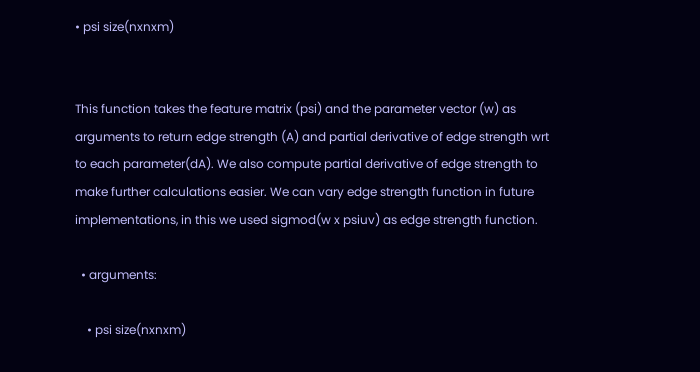• psi size(nxnxm)


This function takes the feature matrix (psi) and the parameter vector (w) as arguments to return edge strength (A) and partial derivative of edge strength wrt to each parameter(dA). We also compute partial derivative of edge strength to make further calculations easier. We can vary edge strength function in future implementations, in this we used sigmod(w x psiuv) as edge strength function.

  • arguments:

    • psi size(nxnxm)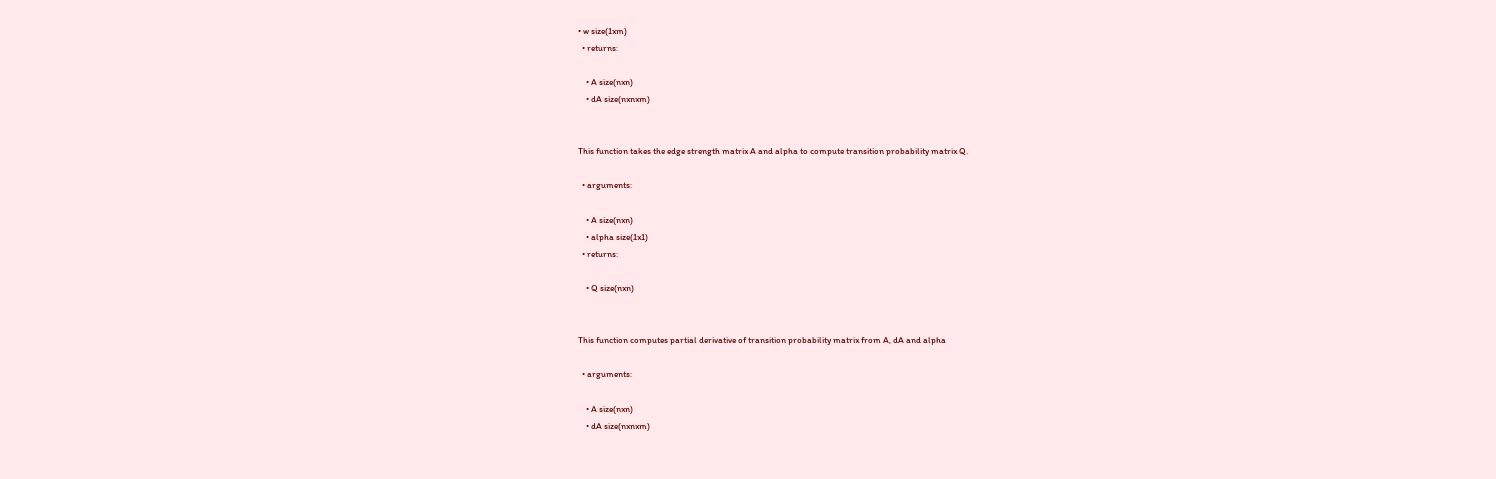• w size(1xm)
  • returns:

    • A size(nxn)
    • dA size(nxnxm)


This function takes the edge strength matrix A and alpha to compute transition probability matrix Q.

  • arguments:

    • A size(nxn)
    • alpha size(1x1)
  • returns:

    • Q size(nxn)


This function computes partial derivative of transition probability matrix from A, dA and alpha

  • arguments:

    • A size(nxn)
    • dA size(nxnxm)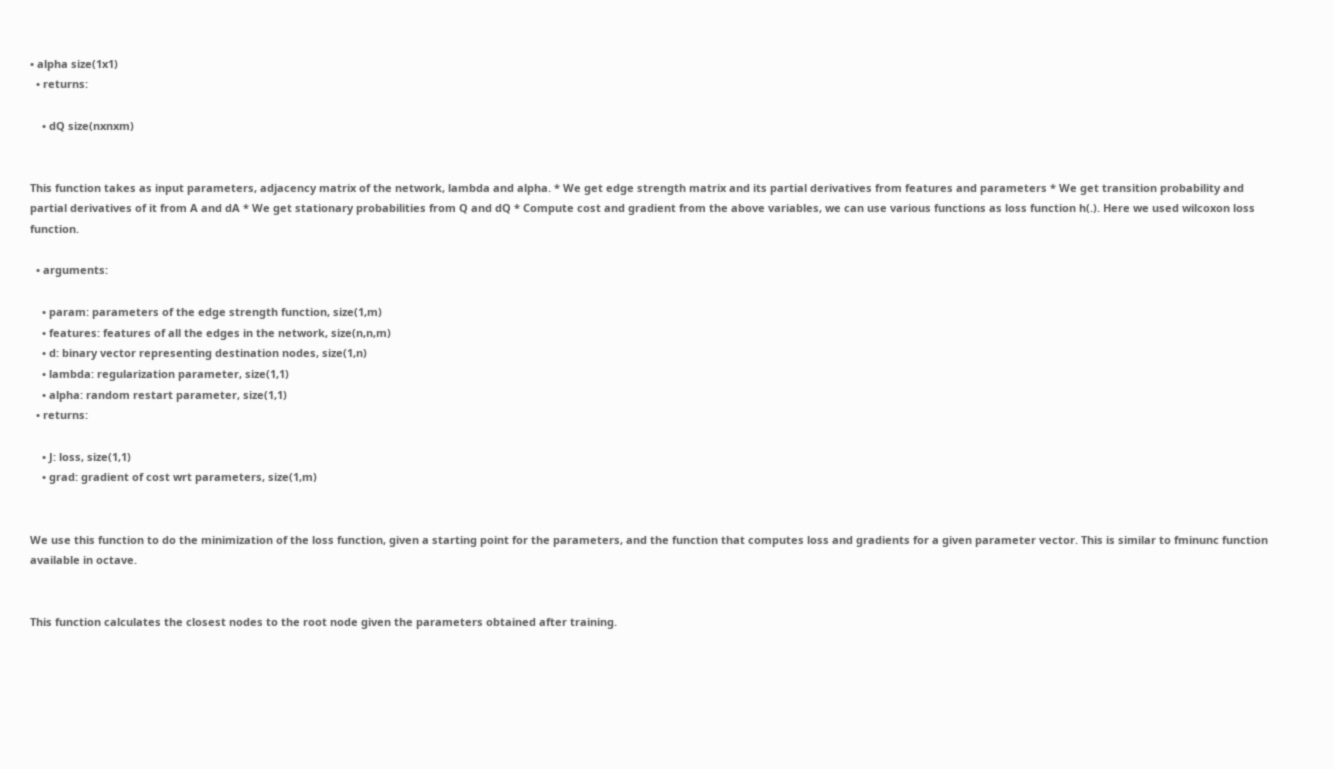• alpha size(1x1)
  • returns:

    • dQ size(nxnxm)


This function takes as input parameters, adjacency matrix of the network, lambda and alpha. * We get edge strength matrix and its partial derivatives from features and parameters * We get transition probability and partial derivatives of it from A and dA * We get stationary probabilities from Q and dQ * Compute cost and gradient from the above variables, we can use various functions as loss function h(.). Here we used wilcoxon loss function.

  • arguments:

    • param: parameters of the edge strength function, size(1,m)
    • features: features of all the edges in the network, size(n,n,m)
    • d: binary vector representing destination nodes, size(1,n)
    • lambda: regularization parameter, size(1,1)
    • alpha: random restart parameter, size(1,1)
  • returns:

    • J: loss, size(1,1)
    • grad: gradient of cost wrt parameters, size(1,m)


We use this function to do the minimization of the loss function, given a starting point for the parameters, and the function that computes loss and gradients for a given parameter vector. This is similar to fminunc function available in octave.


This function calculates the closest nodes to the root node given the parameters obtained after training.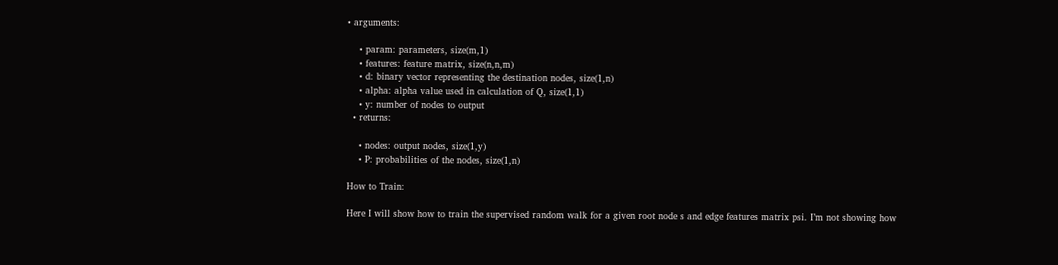• arguments:

    • param: parameters, size(m,1)
    • features: feature matrix, size(n,n,m)
    • d: binary vector representing the destination nodes, size(1,n)
    • alpha: alpha value used in calculation of Q, size(1,1)
    • y: number of nodes to output
  • returns:

    • nodes: output nodes, size(1,y)
    • P: probabilities of the nodes, size(1,n)

How to Train:

Here I will show how to train the supervised random walk for a given root node s and edge features matrix psi. I’m not showing how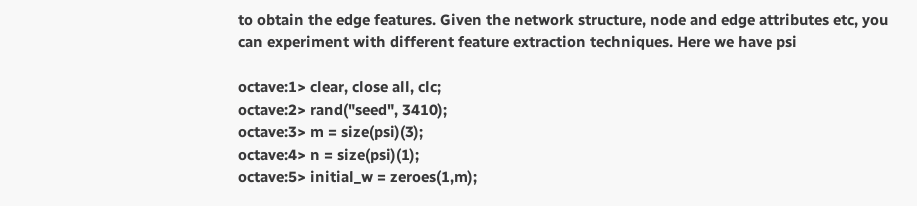to obtain the edge features. Given the network structure, node and edge attributes etc, you can experiment with different feature extraction techniques. Here we have psi

octave:1> clear, close all, clc;
octave:2> rand("seed", 3410);
octave:3> m = size(psi)(3);
octave:4> n = size(psi)(1);
octave:5> initial_w = zeroes(1,m);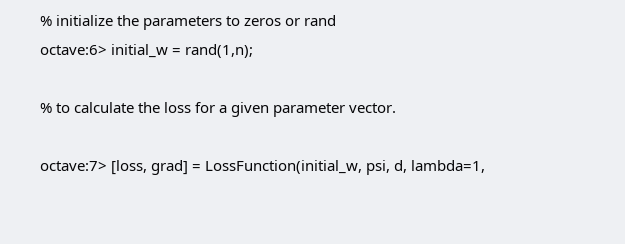% initialize the parameters to zeros or rand
octave:6> initial_w = rand(1,n);

% to calculate the loss for a given parameter vector.

octave:7> [loss, grad] = LossFunction(initial_w, psi, d, lambda=1,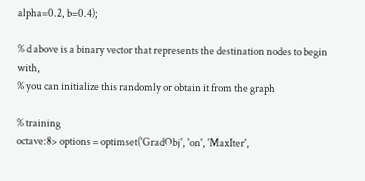alpha=0.2, b=0.4);

% d above is a binary vector that represents the destination nodes to begin with,
% you can initialize this randomly or obtain it from the graph

% training
octave:8> options = optimset('GradObj', 'on', 'MaxIter',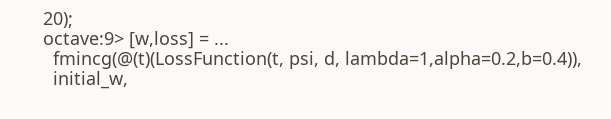20);
octave:9> [w,loss] = ...
  fmincg(@(t)(LossFunction(t, psi, d, lambda=1,alpha=0.2,b=0.4)),
  initial_w,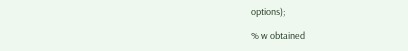options);

% w obtained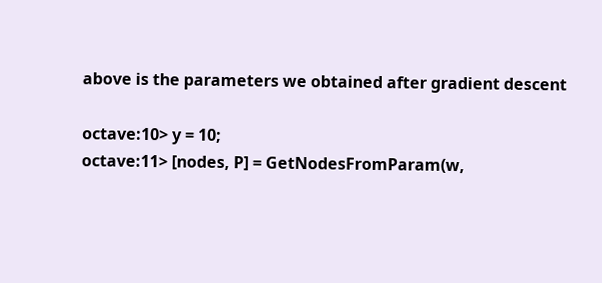above is the parameters we obtained after gradient descent

octave:10> y = 10;
octave:11> [nodes, P] = GetNodesFromParam(w,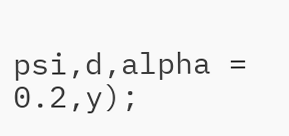psi,d,alpha = 0.2,y);